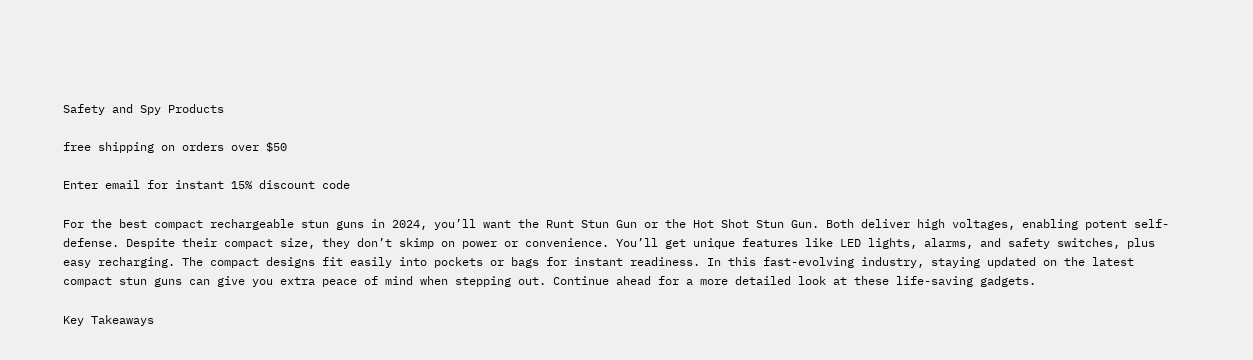Safety and Spy Products

free shipping on orders over $50

Enter email for instant 15% discount code

For the best compact rechargeable stun guns in 2024, you’ll want the Runt Stun Gun or the Hot Shot Stun Gun. Both deliver high voltages, enabling potent self-defense. Despite their compact size, they don’t skimp on power or convenience. You’ll get unique features like LED lights, alarms, and safety switches, plus easy recharging. The compact designs fit easily into pockets or bags for instant readiness. In this fast-evolving industry, staying updated on the latest compact stun guns can give you extra peace of mind when stepping out. Continue ahead for a more detailed look at these life-saving gadgets.

Key Takeaways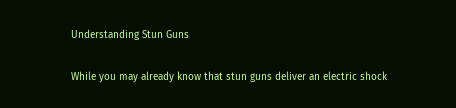Understanding Stun Guns

While you may already know that stun guns deliver an electric shock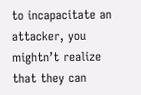to incapacitate an attacker, you mightn’t realize that they can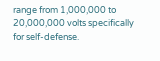range from 1,000,000 to 20,000,000 volts specifically for self-defense.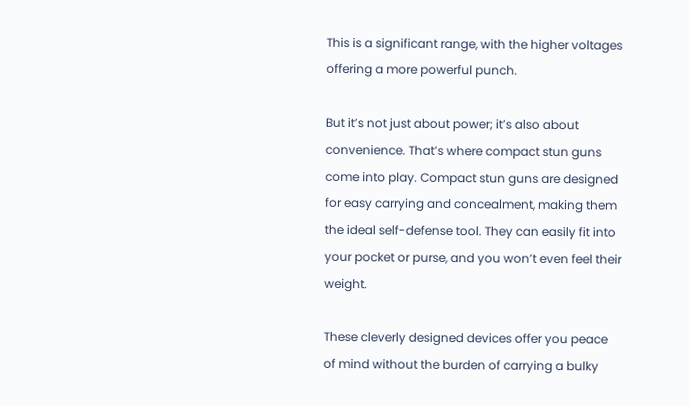This is a significant range, with the higher voltages offering a more powerful punch.

But it’s not just about power; it’s also about convenience. That’s where compact stun guns come into play. Compact stun guns are designed for easy carrying and concealment, making them the ideal self-defense tool. They can easily fit into your pocket or purse, and you won’t even feel their weight.

These cleverly designed devices offer you peace of mind without the burden of carrying a bulky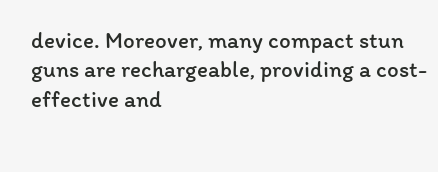device. Moreover, many compact stun guns are rechargeable, providing a cost-effective and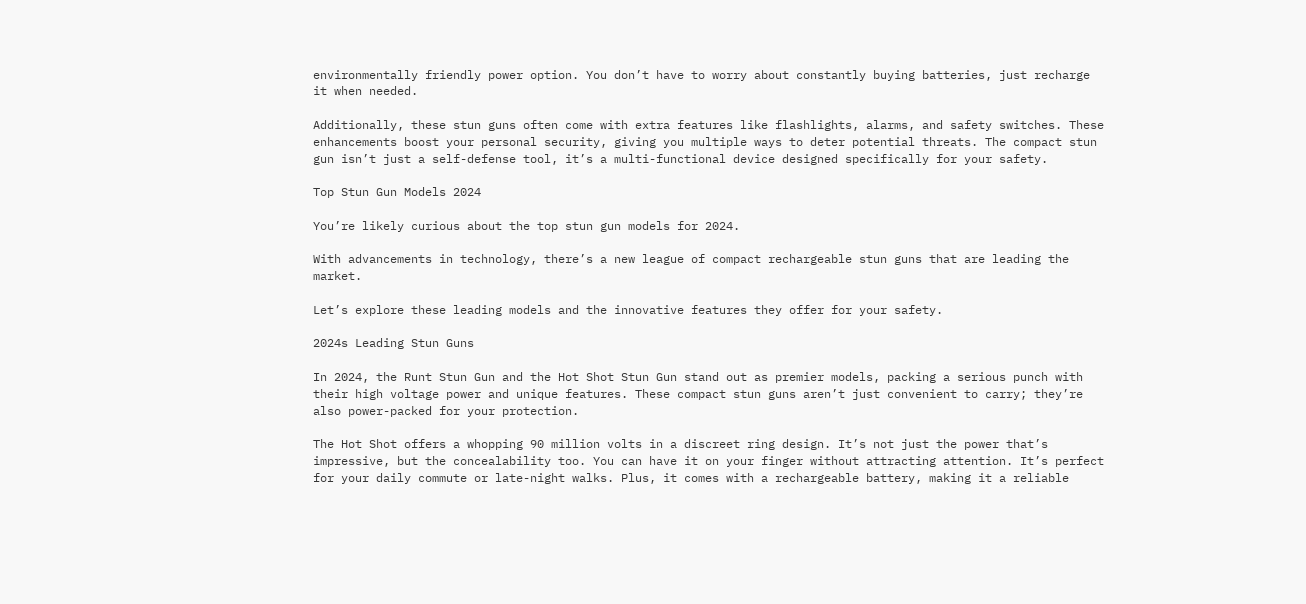environmentally friendly power option. You don’t have to worry about constantly buying batteries, just recharge it when needed.

Additionally, these stun guns often come with extra features like flashlights, alarms, and safety switches. These enhancements boost your personal security, giving you multiple ways to deter potential threats. The compact stun gun isn’t just a self-defense tool, it’s a multi-functional device designed specifically for your safety.

Top Stun Gun Models 2024

You’re likely curious about the top stun gun models for 2024.

With advancements in technology, there’s a new league of compact rechargeable stun guns that are leading the market.

Let’s explore these leading models and the innovative features they offer for your safety.

2024s Leading Stun Guns

In 2024, the Runt Stun Gun and the Hot Shot Stun Gun stand out as premier models, packing a serious punch with their high voltage power and unique features. These compact stun guns aren’t just convenient to carry; they’re also power-packed for your protection.

The Hot Shot offers a whopping 90 million volts in a discreet ring design. It’s not just the power that’s impressive, but the concealability too. You can have it on your finger without attracting attention. It’s perfect for your daily commute or late-night walks. Plus, it comes with a rechargeable battery, making it a reliable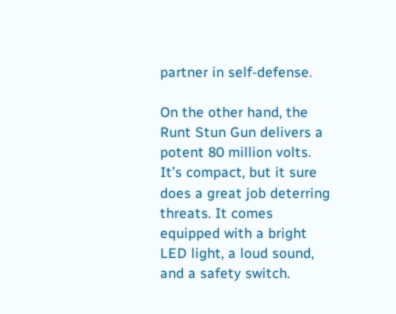partner in self-defense.

On the other hand, the Runt Stun Gun delivers a potent 80 million volts. It’s compact, but it sure does a great job deterring threats. It comes equipped with a bright LED light, a loud sound, and a safety switch.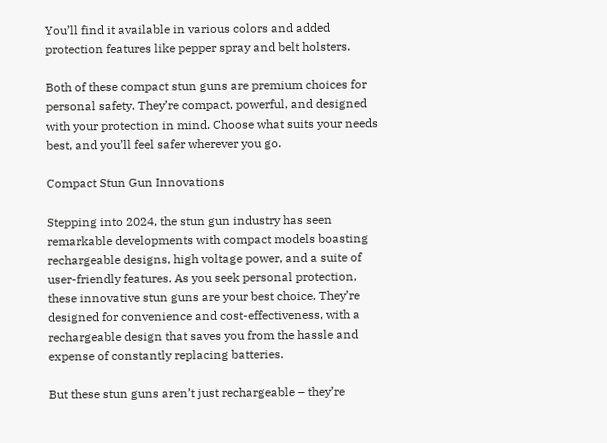You’ll find it available in various colors and added protection features like pepper spray and belt holsters.

Both of these compact stun guns are premium choices for personal safety. They’re compact, powerful, and designed with your protection in mind. Choose what suits your needs best, and you’ll feel safer wherever you go.

Compact Stun Gun Innovations

Stepping into 2024, the stun gun industry has seen remarkable developments with compact models boasting rechargeable designs, high voltage power, and a suite of user-friendly features. As you seek personal protection, these innovative stun guns are your best choice. They’re designed for convenience and cost-effectiveness, with a rechargeable design that saves you from the hassle and expense of constantly replacing batteries.

But these stun guns aren’t just rechargeable – they’re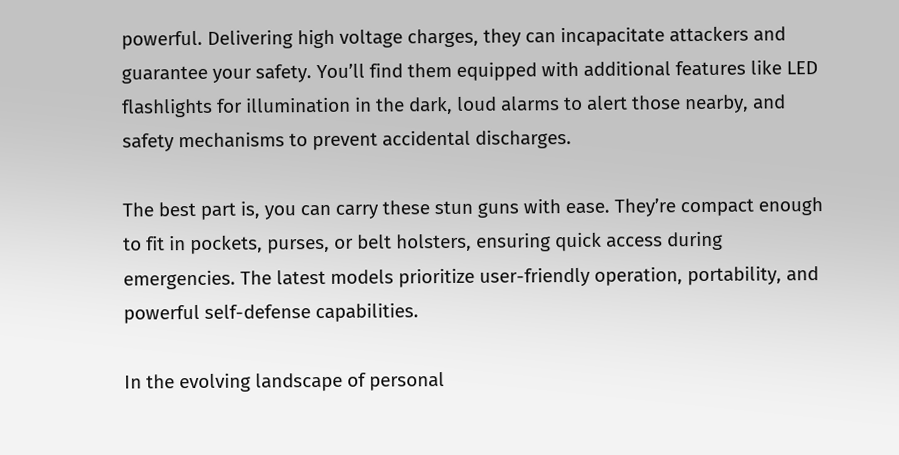powerful. Delivering high voltage charges, they can incapacitate attackers and guarantee your safety. You’ll find them equipped with additional features like LED flashlights for illumination in the dark, loud alarms to alert those nearby, and safety mechanisms to prevent accidental discharges.

The best part is, you can carry these stun guns with ease. They’re compact enough to fit in pockets, purses, or belt holsters, ensuring quick access during emergencies. The latest models prioritize user-friendly operation, portability, and powerful self-defense capabilities.

In the evolving landscape of personal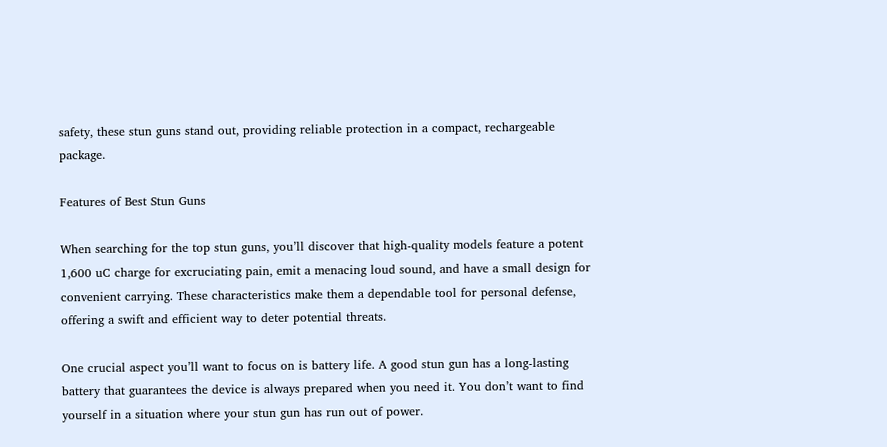safety, these stun guns stand out, providing reliable protection in a compact, rechargeable package.

Features of Best Stun Guns

When searching for the top stun guns, you’ll discover that high-quality models feature a potent 1,600 uC charge for excruciating pain, emit a menacing loud sound, and have a small design for convenient carrying. These characteristics make them a dependable tool for personal defense, offering a swift and efficient way to deter potential threats.

One crucial aspect you’ll want to focus on is battery life. A good stun gun has a long-lasting battery that guarantees the device is always prepared when you need it. You don’t want to find yourself in a situation where your stun gun has run out of power.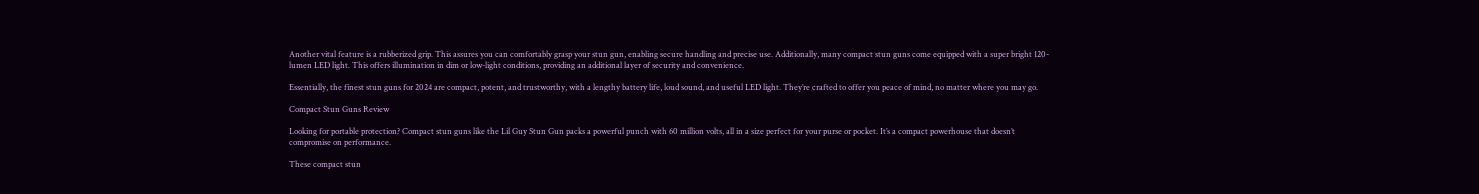Another vital feature is a rubberized grip. This assures you can comfortably grasp your stun gun, enabling secure handling and precise use. Additionally, many compact stun guns come equipped with a super bright 120-lumen LED light. This offers illumination in dim or low-light conditions, providing an additional layer of security and convenience.

Essentially, the finest stun guns for 2024 are compact, potent, and trustworthy, with a lengthy battery life, loud sound, and useful LED light. They’re crafted to offer you peace of mind, no matter where you may go.

Compact Stun Guns Review

Looking for portable protection? Compact stun guns like the Lil Guy Stun Gun packs a powerful punch with 60 million volts, all in a size perfect for your purse or pocket. It’s a compact powerhouse that doesn’t compromise on performance.

These compact stun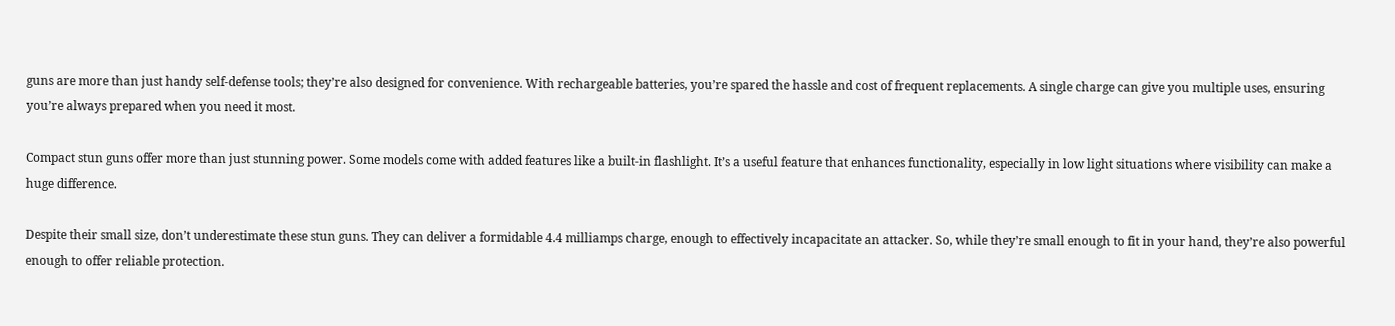guns are more than just handy self-defense tools; they’re also designed for convenience. With rechargeable batteries, you’re spared the hassle and cost of frequent replacements. A single charge can give you multiple uses, ensuring you’re always prepared when you need it most.

Compact stun guns offer more than just stunning power. Some models come with added features like a built-in flashlight. It’s a useful feature that enhances functionality, especially in low light situations where visibility can make a huge difference.

Despite their small size, don’t underestimate these stun guns. They can deliver a formidable 4.4 milliamps charge, enough to effectively incapacitate an attacker. So, while they’re small enough to fit in your hand, they’re also powerful enough to offer reliable protection.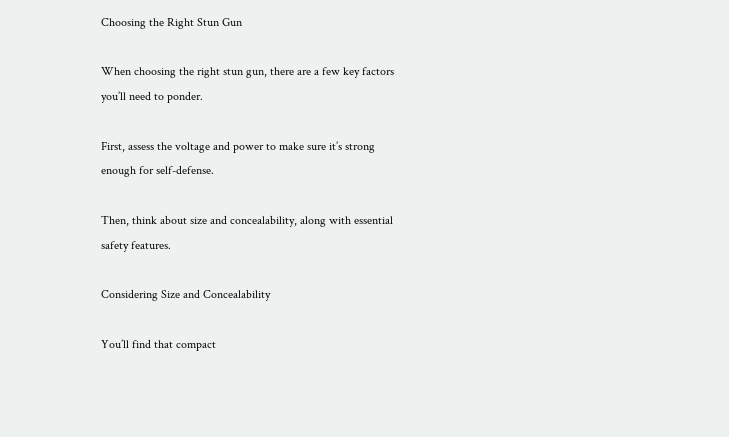Choosing the Right Stun Gun

When choosing the right stun gun, there are a few key factors you’ll need to ponder.

First, assess the voltage and power to make sure it’s strong enough for self-defense.

Then, think about size and concealability, along with essential safety features.

Considering Size and Concealability

You’ll find that compact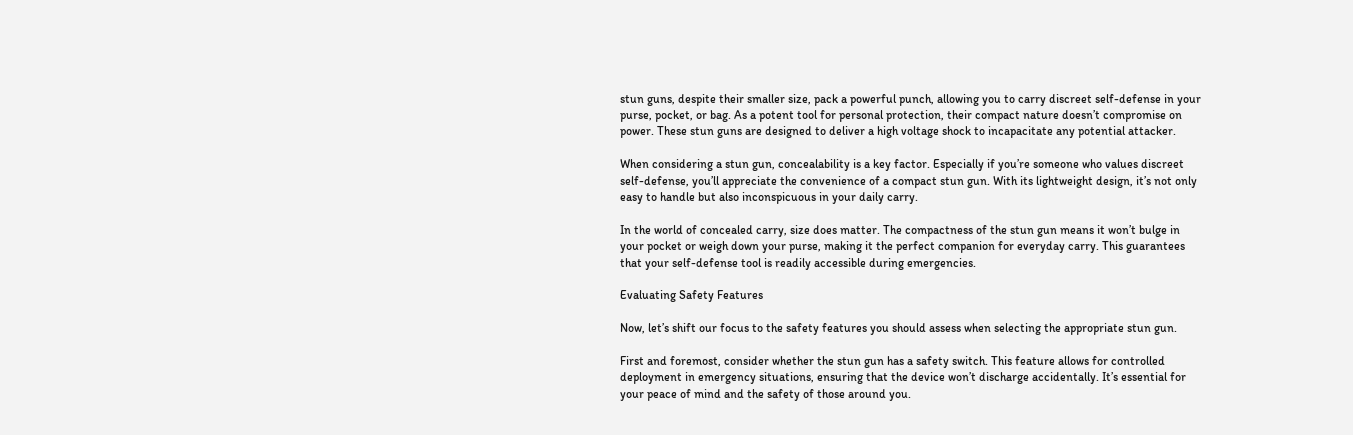stun guns, despite their smaller size, pack a powerful punch, allowing you to carry discreet self-defense in your purse, pocket, or bag. As a potent tool for personal protection, their compact nature doesn’t compromise on power. These stun guns are designed to deliver a high voltage shock to incapacitate any potential attacker.

When considering a stun gun, concealability is a key factor. Especially if you’re someone who values discreet self-defense, you’ll appreciate the convenience of a compact stun gun. With its lightweight design, it’s not only easy to handle but also inconspicuous in your daily carry.

In the world of concealed carry, size does matter. The compactness of the stun gun means it won’t bulge in your pocket or weigh down your purse, making it the perfect companion for everyday carry. This guarantees that your self-defense tool is readily accessible during emergencies.

Evaluating Safety Features

Now, let’s shift our focus to the safety features you should assess when selecting the appropriate stun gun.

First and foremost, consider whether the stun gun has a safety switch. This feature allows for controlled deployment in emergency situations, ensuring that the device won’t discharge accidentally. It’s essential for your peace of mind and the safety of those around you.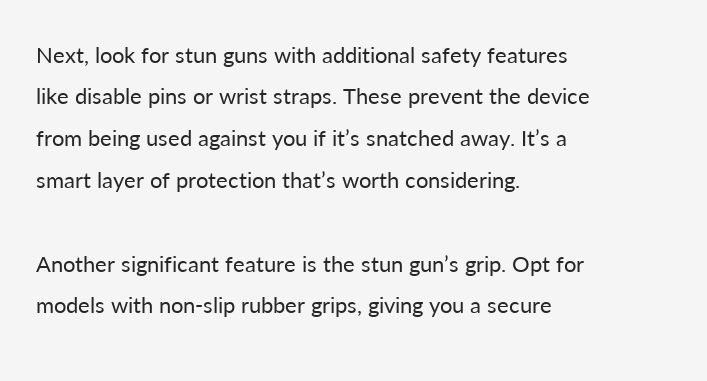Next, look for stun guns with additional safety features like disable pins or wrist straps. These prevent the device from being used against you if it’s snatched away. It’s a smart layer of protection that’s worth considering.

Another significant feature is the stun gun’s grip. Opt for models with non-slip rubber grips, giving you a secure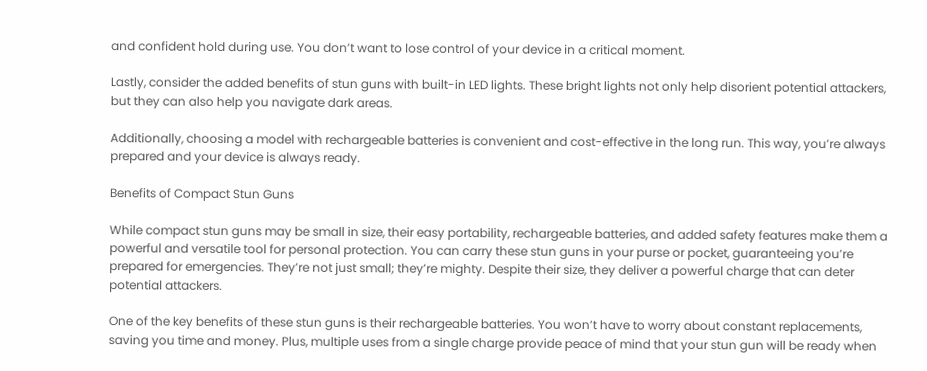and confident hold during use. You don’t want to lose control of your device in a critical moment.

Lastly, consider the added benefits of stun guns with built-in LED lights. These bright lights not only help disorient potential attackers, but they can also help you navigate dark areas.

Additionally, choosing a model with rechargeable batteries is convenient and cost-effective in the long run. This way, you’re always prepared and your device is always ready.

Benefits of Compact Stun Guns

While compact stun guns may be small in size, their easy portability, rechargeable batteries, and added safety features make them a powerful and versatile tool for personal protection. You can carry these stun guns in your purse or pocket, guaranteeing you’re prepared for emergencies. They’re not just small; they’re mighty. Despite their size, they deliver a powerful charge that can deter potential attackers.

One of the key benefits of these stun guns is their rechargeable batteries. You won’t have to worry about constant replacements, saving you time and money. Plus, multiple uses from a single charge provide peace of mind that your stun gun will be ready when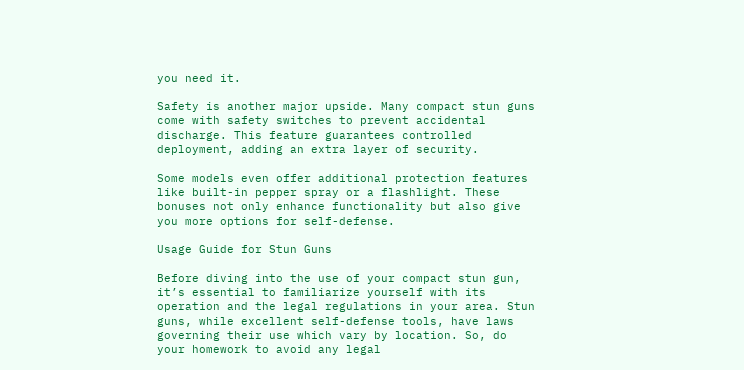you need it.

Safety is another major upside. Many compact stun guns come with safety switches to prevent accidental discharge. This feature guarantees controlled deployment, adding an extra layer of security.

Some models even offer additional protection features like built-in pepper spray or a flashlight. These bonuses not only enhance functionality but also give you more options for self-defense.

Usage Guide for Stun Guns

Before diving into the use of your compact stun gun, it’s essential to familiarize yourself with its operation and the legal regulations in your area. Stun guns, while excellent self-defense tools, have laws governing their use which vary by location. So, do your homework to avoid any legal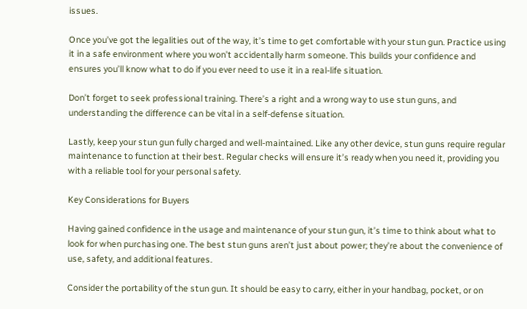issues.

Once you’ve got the legalities out of the way, it’s time to get comfortable with your stun gun. Practice using it in a safe environment where you won’t accidentally harm someone. This builds your confidence and ensures you’ll know what to do if you ever need to use it in a real-life situation.

Don’t forget to seek professional training. There’s a right and a wrong way to use stun guns, and understanding the difference can be vital in a self-defense situation.

Lastly, keep your stun gun fully charged and well-maintained. Like any other device, stun guns require regular maintenance to function at their best. Regular checks will ensure it’s ready when you need it, providing you with a reliable tool for your personal safety.

Key Considerations for Buyers

Having gained confidence in the usage and maintenance of your stun gun, it’s time to think about what to look for when purchasing one. The best stun guns aren’t just about power; they’re about the convenience of use, safety, and additional features.

Consider the portability of the stun gun. It should be easy to carry, either in your handbag, pocket, or on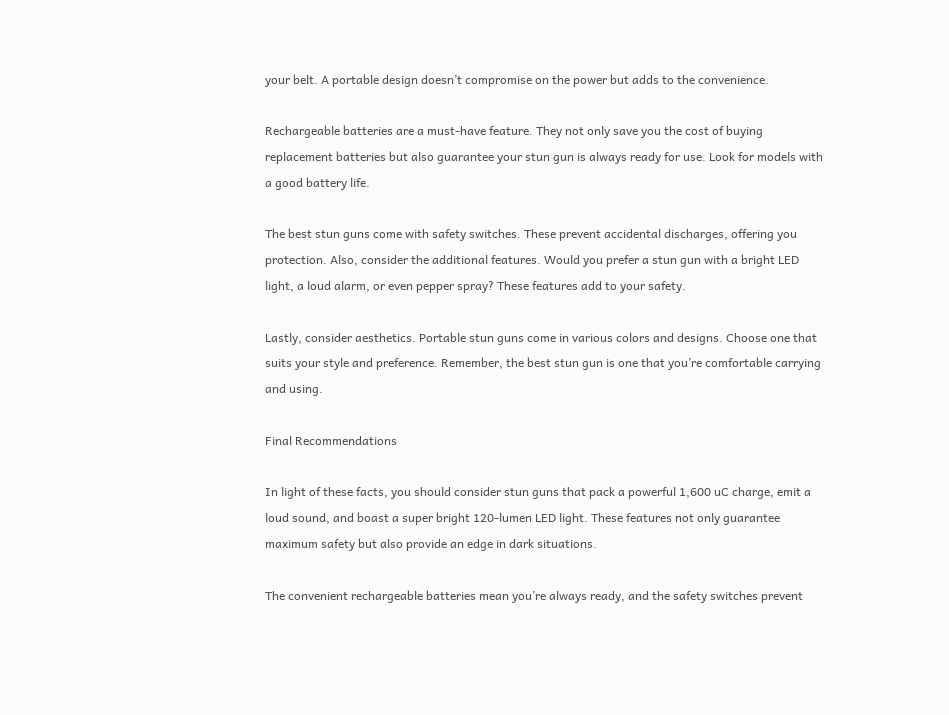your belt. A portable design doesn’t compromise on the power but adds to the convenience.

Rechargeable batteries are a must-have feature. They not only save you the cost of buying replacement batteries but also guarantee your stun gun is always ready for use. Look for models with a good battery life.

The best stun guns come with safety switches. These prevent accidental discharges, offering you protection. Also, consider the additional features. Would you prefer a stun gun with a bright LED light, a loud alarm, or even pepper spray? These features add to your safety.

Lastly, consider aesthetics. Portable stun guns come in various colors and designs. Choose one that suits your style and preference. Remember, the best stun gun is one that you’re comfortable carrying and using.

Final Recommendations

In light of these facts, you should consider stun guns that pack a powerful 1,600 uC charge, emit a loud sound, and boast a super bright 120-lumen LED light. These features not only guarantee maximum safety but also provide an edge in dark situations.

The convenient rechargeable batteries mean you’re always ready, and the safety switches prevent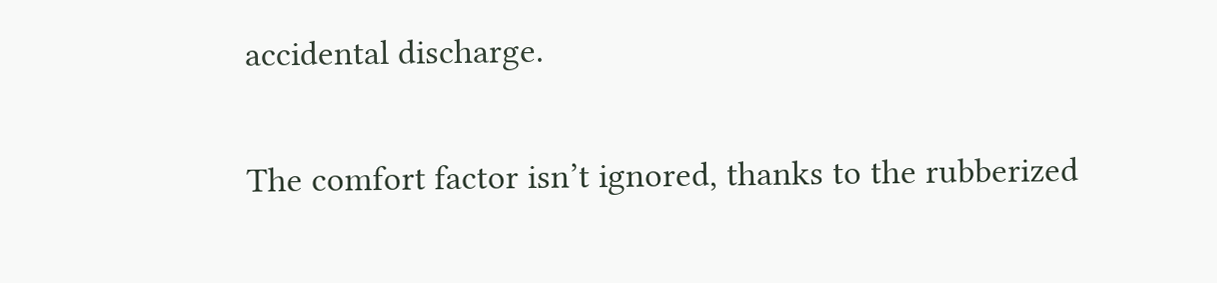accidental discharge.

The comfort factor isn’t ignored, thanks to the rubberized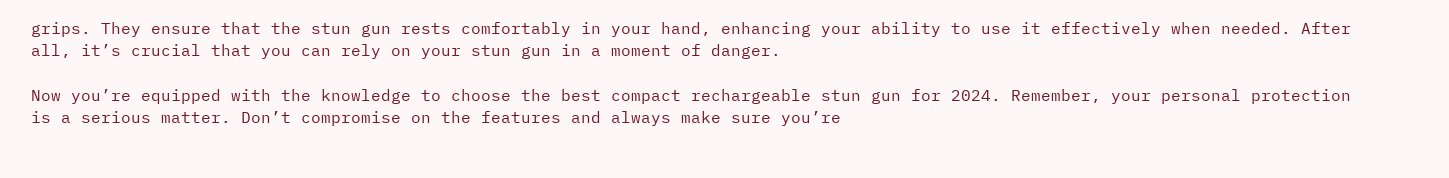grips. They ensure that the stun gun rests comfortably in your hand, enhancing your ability to use it effectively when needed. After all, it’s crucial that you can rely on your stun gun in a moment of danger.

Now you’re equipped with the knowledge to choose the best compact rechargeable stun gun for 2024. Remember, your personal protection is a serious matter. Don’t compromise on the features and always make sure you’re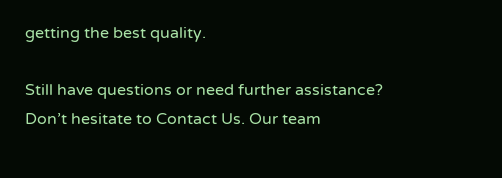getting the best quality.

Still have questions or need further assistance? Don’t hesitate to Contact Us. Our team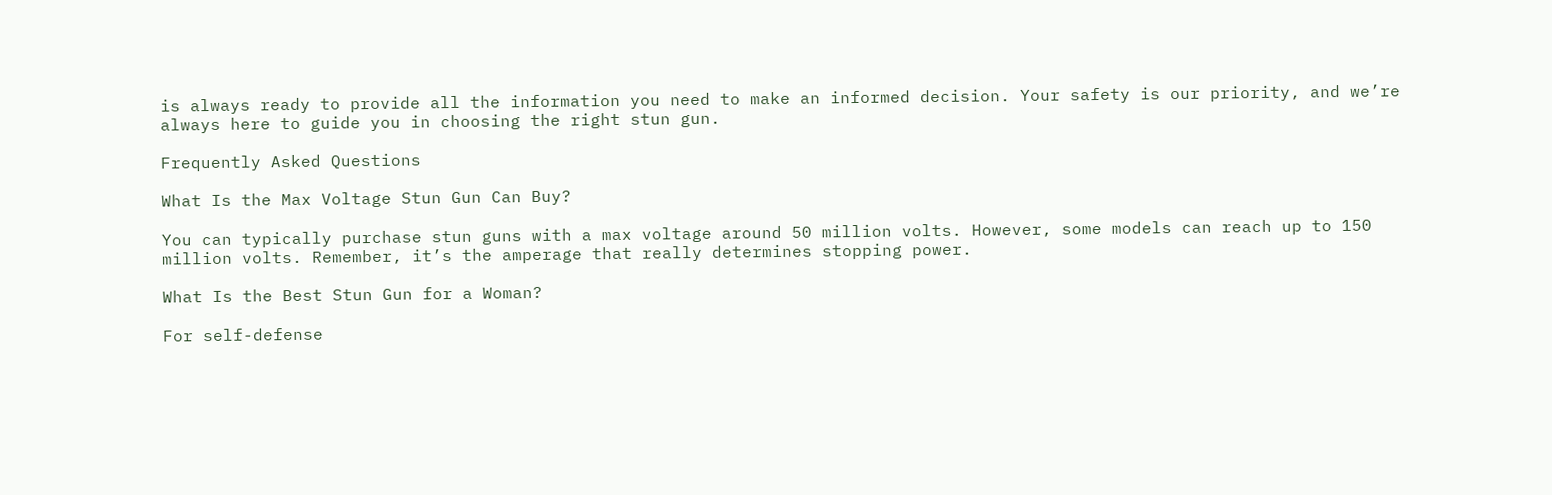is always ready to provide all the information you need to make an informed decision. Your safety is our priority, and we’re always here to guide you in choosing the right stun gun.

Frequently Asked Questions

What Is the Max Voltage Stun Gun Can Buy?

You can typically purchase stun guns with a max voltage around 50 million volts. However, some models can reach up to 150 million volts. Remember, it’s the amperage that really determines stopping power.

What Is the Best Stun Gun for a Woman?

For self-defense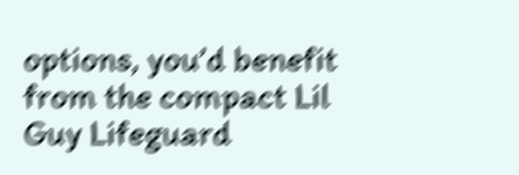options, you’d benefit from the compact Lil Guy Lifeguard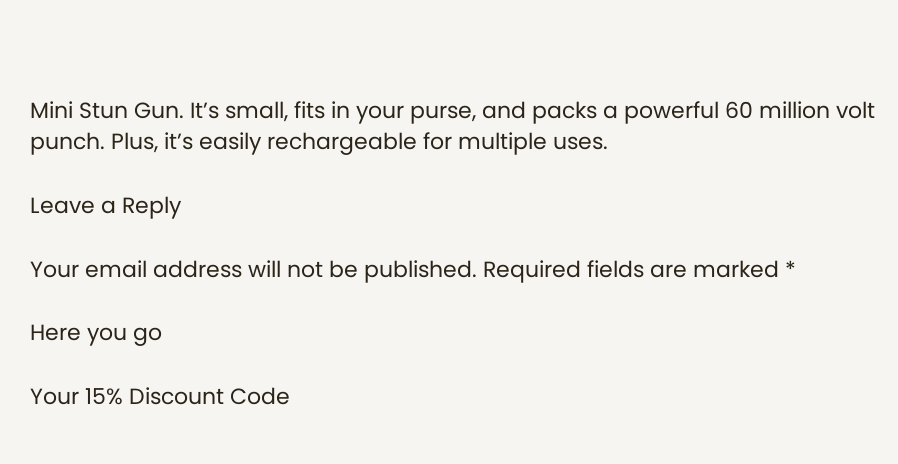Mini Stun Gun. It’s small, fits in your purse, and packs a powerful 60 million volt punch. Plus, it’s easily rechargeable for multiple uses.

Leave a Reply

Your email address will not be published. Required fields are marked *

Here you go

Your 15% Discount Code